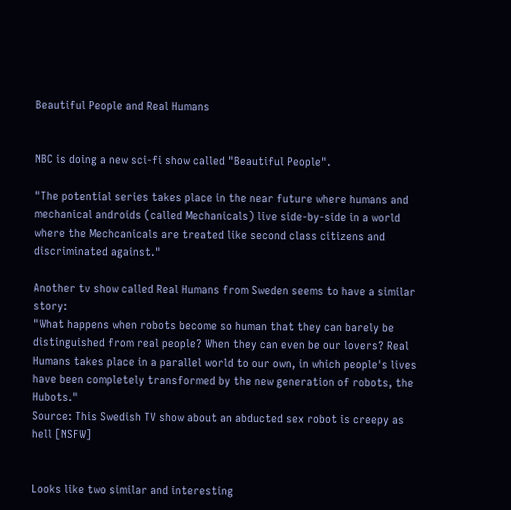Beautiful People and Real Humans


NBC is doing a new sci-fi show called "Beautiful People".

"The potential series takes place in the near future where humans and mechanical androids (called Mechanicals) live side-by-side in a world where the Mechcanicals are treated like second class citizens and discriminated against."

Another tv show called Real Humans from Sweden seems to have a similar story:
"What happens when robots become so human that they can barely be distinguished from real people? When they can even be our lovers? Real Humans takes place in a parallel world to our own, in which people's lives have been completely transformed by the new generation of robots, the Hubots."
Source: This Swedish TV show about an abducted sex robot is creepy as hell [NSFW]


Looks like two similar and interesting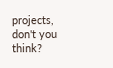projects, don't you think?